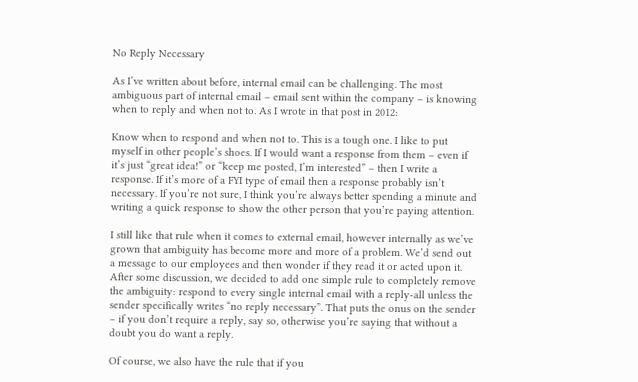No Reply Necessary

As I’ve written about before, internal email can be challenging. The most ambiguous part of internal email – email sent within the company – is knowing when to reply and when not to. As I wrote in that post in 2012:

Know when to respond and when not to. This is a tough one. I like to put myself in other people’s shoes. If I would want a response from them – even if it’s just “great idea!” or “keep me posted, I’m interested” – then I write a response. If it’s more of a FYI type of email then a response probably isn’t necessary. If you’re not sure, I think you’re always better spending a minute and writing a quick response to show the other person that you’re paying attention.

I still like that rule when it comes to external email, however internally as we’ve grown that ambiguity has become more and more of a problem. We’d send out a message to our employees and then wonder if they read it or acted upon it. After some discussion, we decided to add one simple rule to completely remove the ambiguity: respond to every single internal email with a reply-all unless the sender specifically writes “no reply necessary”. That puts the onus on the sender – if you don’t require a reply, say so, otherwise you’re saying that without a doubt you do want a reply.

Of course, we also have the rule that if you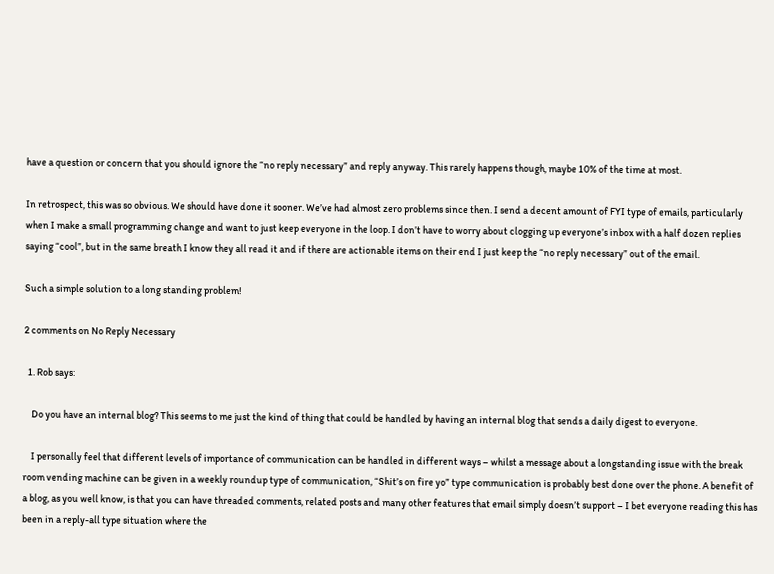have a question or concern that you should ignore the “no reply necessary” and reply anyway. This rarely happens though, maybe 10% of the time at most.

In retrospect, this was so obvious. We should have done it sooner. We’ve had almost zero problems since then. I send a decent amount of FYI type of emails, particularly when I make a small programming change and want to just keep everyone in the loop. I don’t have to worry about clogging up everyone’s inbox with a half dozen replies saying “cool”, but in the same breath I know they all read it and if there are actionable items on their end I just keep the “no reply necessary” out of the email.

Such a simple solution to a long standing problem!

2 comments on No Reply Necessary

  1. Rob says:

    Do you have an internal blog? This seems to me just the kind of thing that could be handled by having an internal blog that sends a daily digest to everyone.

    I personally feel that different levels of importance of communication can be handled in different ways – whilst a message about a longstanding issue with the break room vending machine can be given in a weekly roundup type of communication, “Shit’s on fire yo” type communication is probably best done over the phone. A benefit of a blog, as you well know, is that you can have threaded comments, related posts and many other features that email simply doesn’t support – I bet everyone reading this has been in a reply-all type situation where the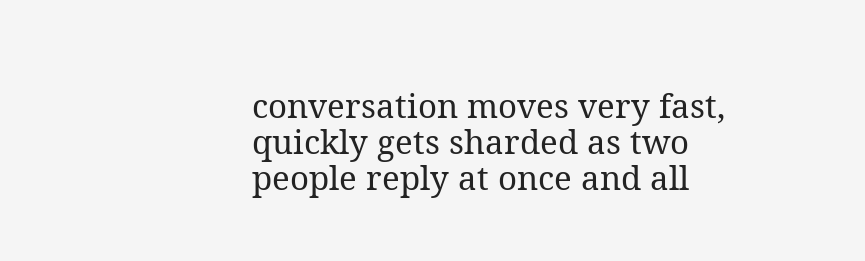conversation moves very fast, quickly gets sharded as two people reply at once and all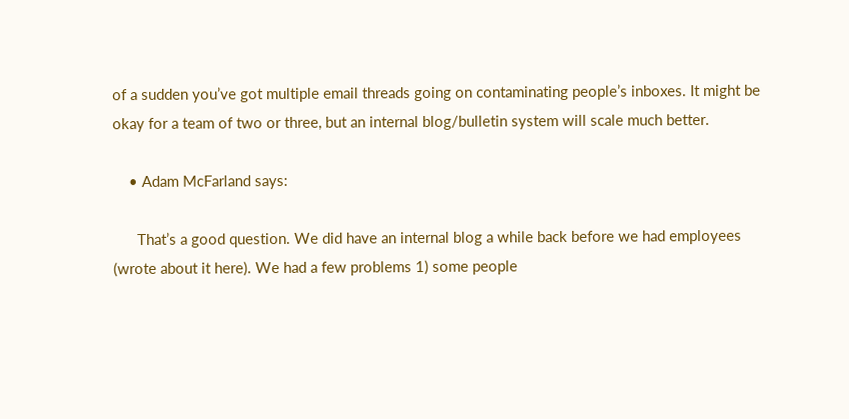of a sudden you’ve got multiple email threads going on contaminating people’s inboxes. It might be okay for a team of two or three, but an internal blog/bulletin system will scale much better.

    • Adam McFarland says:

      That’s a good question. We did have an internal blog a while back before we had employees (wrote about it here). We had a few problems 1) some people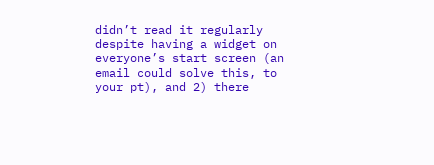didn’t read it regularly despite having a widget on everyone’s start screen (an email could solve this, to your pt), and 2) there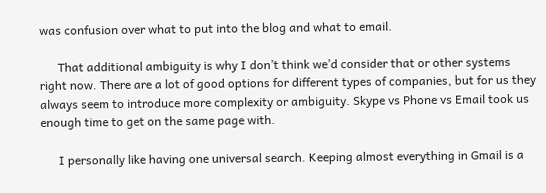was confusion over what to put into the blog and what to email.

      That additional ambiguity is why I don’t think we’d consider that or other systems right now. There are a lot of good options for different types of companies, but for us they always seem to introduce more complexity or ambiguity. Skype vs Phone vs Email took us enough time to get on the same page with.

      I personally like having one universal search. Keeping almost everything in Gmail is a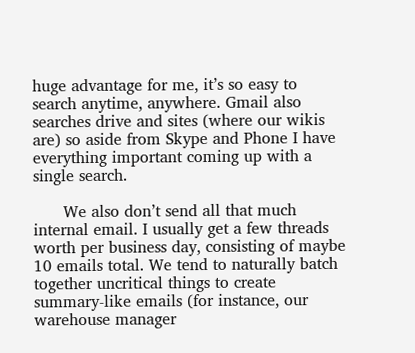huge advantage for me, it’s so easy to search anytime, anywhere. Gmail also searches drive and sites (where our wikis are) so aside from Skype and Phone I have everything important coming up with a single search.

      We also don’t send all that much internal email. I usually get a few threads worth per business day, consisting of maybe 10 emails total. We tend to naturally batch together uncritical things to create summary-like emails (for instance, our warehouse manager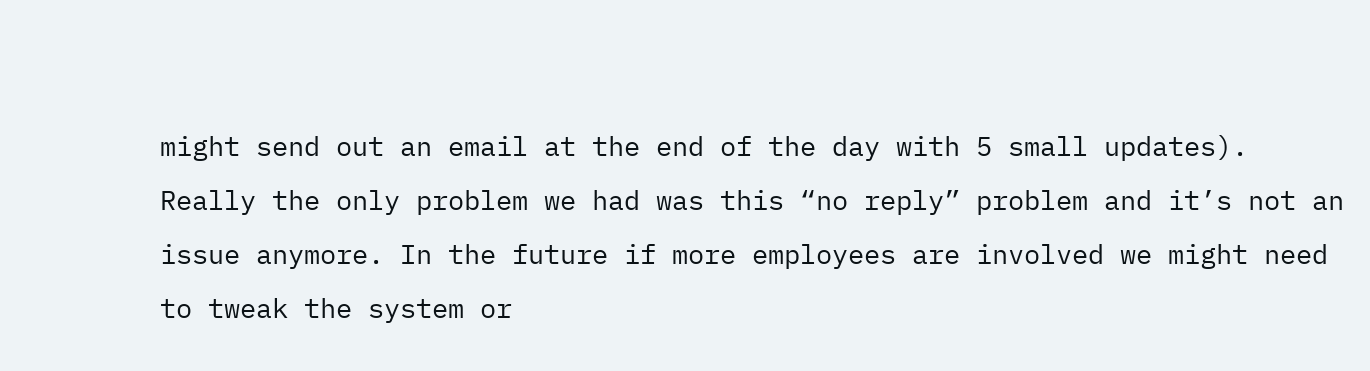might send out an email at the end of the day with 5 small updates). Really the only problem we had was this “no reply” problem and it’s not an issue anymore. In the future if more employees are involved we might need to tweak the system or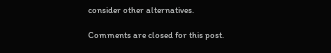consider other alternatives.

Comments are closed for this post.